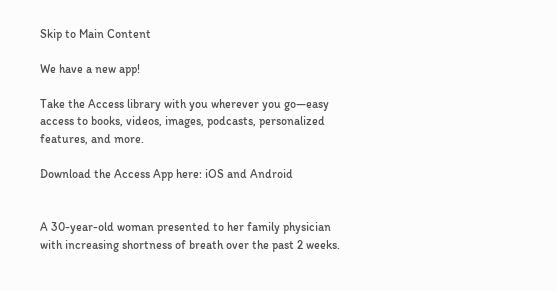Skip to Main Content

We have a new app!

Take the Access library with you wherever you go—easy access to books, videos, images, podcasts, personalized features, and more.

Download the Access App here: iOS and Android


A 30-year-old woman presented to her family physician with increasing shortness of breath over the past 2 weeks.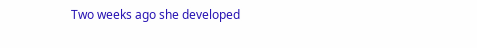Two weeks ago she developed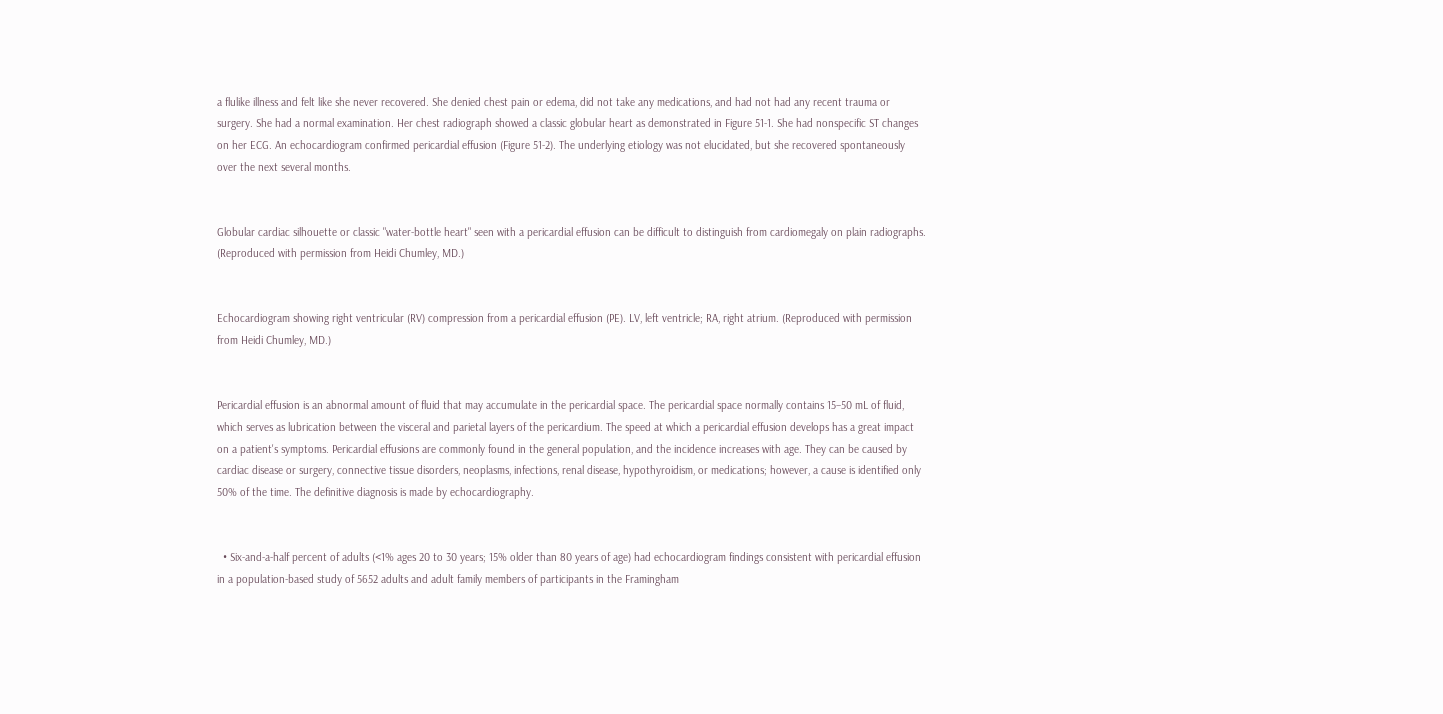a flulike illness and felt like she never recovered. She denied chest pain or edema, did not take any medications, and had not had any recent trauma or surgery. She had a normal examination. Her chest radiograph showed a classic globular heart as demonstrated in Figure 51-1. She had nonspecific ST changes on her ECG. An echocardiogram confirmed pericardial effusion (Figure 51-2). The underlying etiology was not elucidated, but she recovered spontaneously over the next several months.


Globular cardiac silhouette or classic "water-bottle heart" seen with a pericardial effusion can be difficult to distinguish from cardiomegaly on plain radiographs. (Reproduced with permission from Heidi Chumley, MD.)


Echocardiogram showing right ventricular (RV) compression from a pericardial effusion (PE). LV, left ventricle; RA, right atrium. (Reproduced with permission from Heidi Chumley, MD.)


Pericardial effusion is an abnormal amount of fluid that may accumulate in the pericardial space. The pericardial space normally contains 15–50 mL of fluid, which serves as lubrication between the visceral and parietal layers of the pericardium. The speed at which a pericardial effusion develops has a great impact on a patient's symptoms. Pericardial effusions are commonly found in the general population, and the incidence increases with age. They can be caused by cardiac disease or surgery, connective tissue disorders, neoplasms, infections, renal disease, hypothyroidism, or medications; however, a cause is identified only 50% of the time. The definitive diagnosis is made by echocardiography.


  • Six-and-a-half percent of adults (<1% ages 20 to 30 years; 15% older than 80 years of age) had echocardiogram findings consistent with pericardial effusion in a population-based study of 5652 adults and adult family members of participants in the Framingham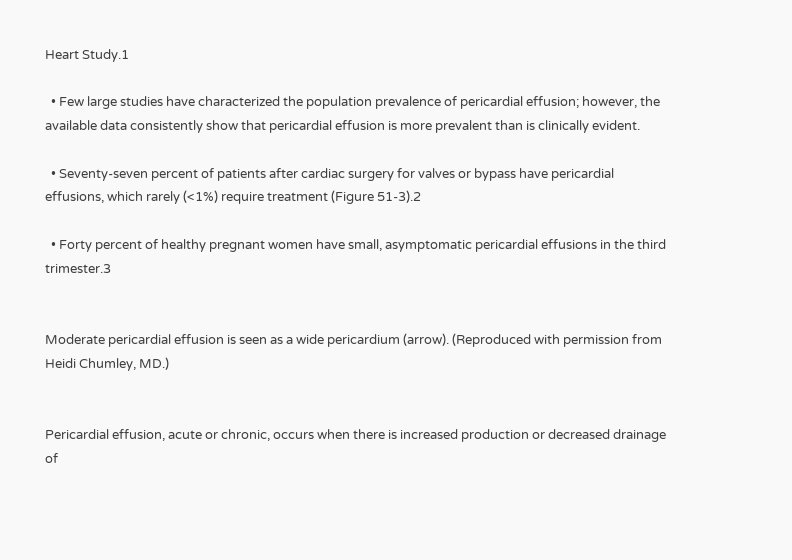Heart Study.1

  • Few large studies have characterized the population prevalence of pericardial effusion; however, the available data consistently show that pericardial effusion is more prevalent than is clinically evident.

  • Seventy-seven percent of patients after cardiac surgery for valves or bypass have pericardial effusions, which rarely (<1%) require treatment (Figure 51-3).2

  • Forty percent of healthy pregnant women have small, asymptomatic pericardial effusions in the third trimester.3


Moderate pericardial effusion is seen as a wide pericardium (arrow). (Reproduced with permission from Heidi Chumley, MD.)


Pericardial effusion, acute or chronic, occurs when there is increased production or decreased drainage of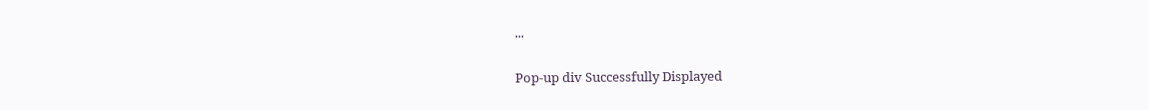...

Pop-up div Successfully Displayed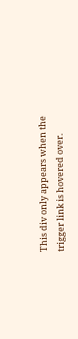This div only appears when the trigger link is hovered over.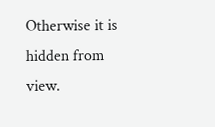Otherwise it is hidden from view.